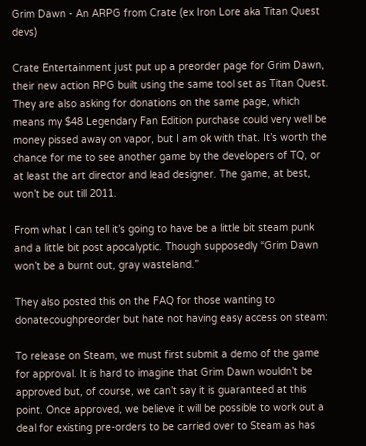Grim Dawn - An ARPG from Crate (ex Iron Lore aka Titan Quest devs)

Crate Entertainment just put up a preorder page for Grim Dawn, their new action RPG built using the same tool set as Titan Quest. They are also asking for donations on the same page, which means my $48 Legendary Fan Edition purchase could very well be money pissed away on vapor, but I am ok with that. It’s worth the chance for me to see another game by the developers of TQ, or at least the art director and lead designer. The game, at best, won’t be out till 2011.

From what I can tell it’s going to have be a little bit steam punk and a little bit post apocalyptic. Though supposedly “Grim Dawn won’t be a burnt out, gray wasteland.”

They also posted this on the FAQ for those wanting to donatecoughpreorder but hate not having easy access on steam:

To release on Steam, we must first submit a demo of the game for approval. It is hard to imagine that Grim Dawn wouldn’t be approved but, of course, we can’t say it is guaranteed at this point. Once approved, we believe it will be possible to work out a deal for existing pre-orders to be carried over to Steam as has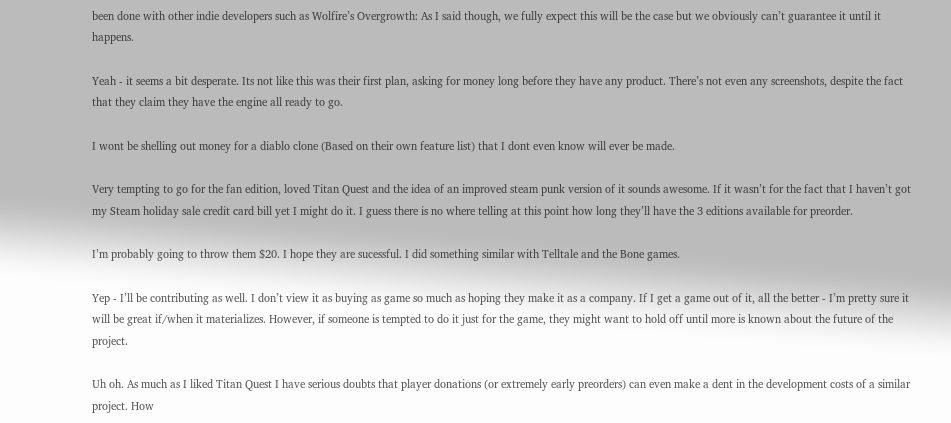been done with other indie developers such as Wolfire’s Overgrowth: As I said though, we fully expect this will be the case but we obviously can’t guarantee it until it happens.

Yeah - it seems a bit desperate. Its not like this was their first plan, asking for money long before they have any product. There’s not even any screenshots, despite the fact that they claim they have the engine all ready to go.

I wont be shelling out money for a diablo clone (Based on their own feature list) that I dont even know will ever be made.

Very tempting to go for the fan edition, loved Titan Quest and the idea of an improved steam punk version of it sounds awesome. If it wasn’t for the fact that I haven’t got my Steam holiday sale credit card bill yet I might do it. I guess there is no where telling at this point how long they’ll have the 3 editions available for preorder.

I’m probably going to throw them $20. I hope they are sucessful. I did something similar with Telltale and the Bone games.

Yep - I’ll be contributing as well. I don’t view it as buying as game so much as hoping they make it as a company. If I get a game out of it, all the better - I’m pretty sure it will be great if/when it materializes. However, if someone is tempted to do it just for the game, they might want to hold off until more is known about the future of the project.

Uh oh. As much as I liked Titan Quest I have serious doubts that player donations (or extremely early preorders) can even make a dent in the development costs of a similar project. How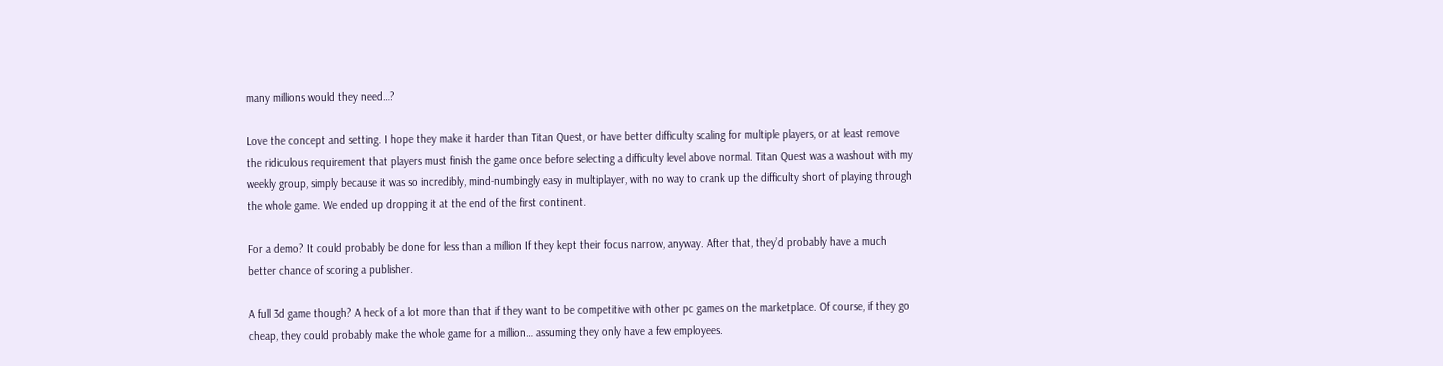many millions would they need…?

Love the concept and setting. I hope they make it harder than Titan Quest, or have better difficulty scaling for multiple players, or at least remove the ridiculous requirement that players must finish the game once before selecting a difficulty level above normal. Titan Quest was a washout with my weekly group, simply because it was so incredibly, mind-numbingly easy in multiplayer, with no way to crank up the difficulty short of playing through the whole game. We ended up dropping it at the end of the first continent.

For a demo? It could probably be done for less than a million If they kept their focus narrow, anyway. After that, they’d probably have a much better chance of scoring a publisher.

A full 3d game though? A heck of a lot more than that if they want to be competitive with other pc games on the marketplace. Of course, if they go cheap, they could probably make the whole game for a million… assuming they only have a few employees.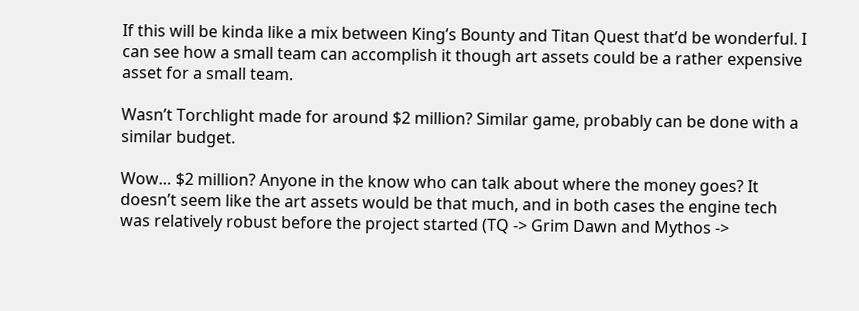If this will be kinda like a mix between King’s Bounty and Titan Quest that’d be wonderful. I can see how a small team can accomplish it though art assets could be a rather expensive asset for a small team.

Wasn’t Torchlight made for around $2 million? Similar game, probably can be done with a similar budget.

Wow… $2 million? Anyone in the know who can talk about where the money goes? It doesn’t seem like the art assets would be that much, and in both cases the engine tech was relatively robust before the project started (TQ -> Grim Dawn and Mythos ->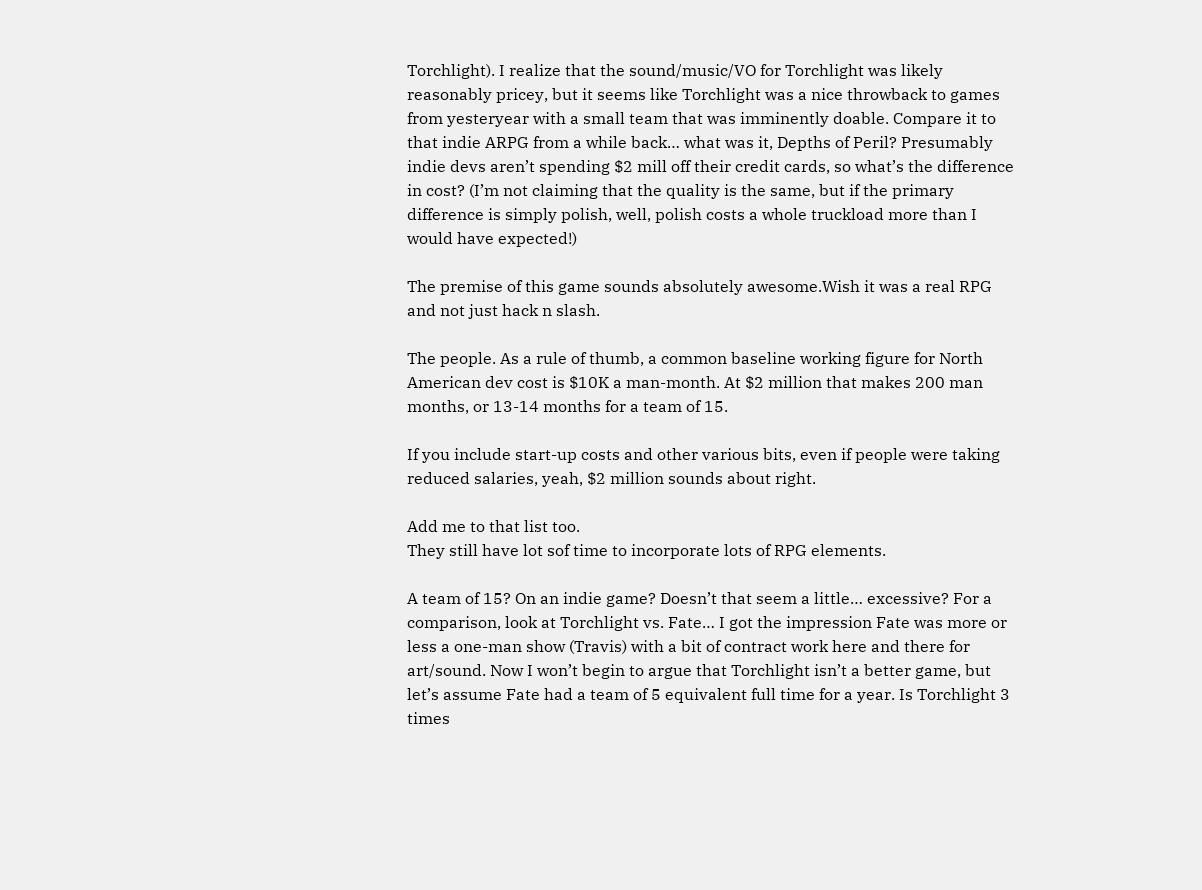Torchlight). I realize that the sound/music/VO for Torchlight was likely reasonably pricey, but it seems like Torchlight was a nice throwback to games from yesteryear with a small team that was imminently doable. Compare it to that indie ARPG from a while back… what was it, Depths of Peril? Presumably indie devs aren’t spending $2 mill off their credit cards, so what’s the difference in cost? (I’m not claiming that the quality is the same, but if the primary difference is simply polish, well, polish costs a whole truckload more than I would have expected!)

The premise of this game sounds absolutely awesome.Wish it was a real RPG and not just hack n slash.

The people. As a rule of thumb, a common baseline working figure for North American dev cost is $10K a man-month. At $2 million that makes 200 man months, or 13-14 months for a team of 15.

If you include start-up costs and other various bits, even if people were taking reduced salaries, yeah, $2 million sounds about right.

Add me to that list too.
They still have lot sof time to incorporate lots of RPG elements.

A team of 15? On an indie game? Doesn’t that seem a little… excessive? For a comparison, look at Torchlight vs. Fate… I got the impression Fate was more or less a one-man show (Travis) with a bit of contract work here and there for art/sound. Now I won’t begin to argue that Torchlight isn’t a better game, but let’s assume Fate had a team of 5 equivalent full time for a year. Is Torchlight 3 times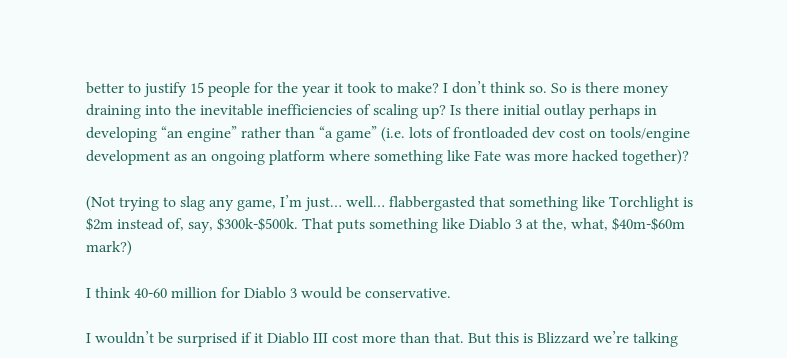better to justify 15 people for the year it took to make? I don’t think so. So is there money draining into the inevitable inefficiencies of scaling up? Is there initial outlay perhaps in developing “an engine” rather than “a game” (i.e. lots of frontloaded dev cost on tools/engine development as an ongoing platform where something like Fate was more hacked together)?

(Not trying to slag any game, I’m just… well… flabbergasted that something like Torchlight is $2m instead of, say, $300k-$500k. That puts something like Diablo 3 at the, what, $40m-$60m mark?)

I think 40-60 million for Diablo 3 would be conservative.

I wouldn’t be surprised if it Diablo III cost more than that. But this is Blizzard we’re talking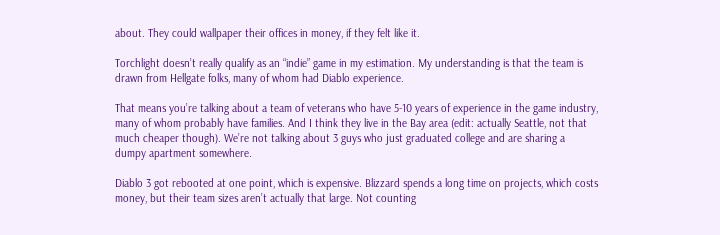about. They could wallpaper their offices in money, if they felt like it.

Torchlight doesn’t really qualify as an “indie” game in my estimation. My understanding is that the team is drawn from Hellgate folks, many of whom had Diablo experience.

That means you’re talking about a team of veterans who have 5-10 years of experience in the game industry, many of whom probably have families. And I think they live in the Bay area (edit: actually Seattle, not that much cheaper though). We’re not talking about 3 guys who just graduated college and are sharing a dumpy apartment somewhere.

Diablo 3 got rebooted at one point, which is expensive. Blizzard spends a long time on projects, which costs money, but their team sizes aren’t actually that large. Not counting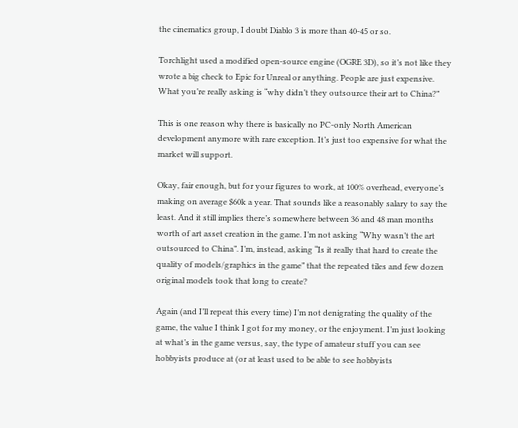the cinematics group, I doubt Diablo 3 is more than 40-45 or so.

Torchlight used a modified open-source engine (OGRE 3D), so it’s not like they wrote a big check to Epic for Unreal or anything. People are just expensive. What you’re really asking is “why didn’t they outsource their art to China?”

This is one reason why there is basically no PC-only North American development anymore with rare exception. It’s just too expensive for what the market will support.

Okay, fair enough, but for your figures to work, at 100% overhead, everyone’s making on average $60k a year. That sounds like a reasonably salary to say the least. And it still implies there’s somewhere between 36 and 48 man months worth of art asset creation in the game. I’m not asking “Why wasn’t the art outsourced to China”. I’m, instead, asking “Is it really that hard to create the quality of models/graphics in the game” that the repeated tiles and few dozen original models took that long to create?

Again (and I’ll repeat this every time) I’m not denigrating the quality of the game, the value I think I got for my money, or the enjoyment. I’m just looking at what’s in the game versus, say, the type of amateur stuff you can see hobbyists produce at (or at least used to be able to see hobbyists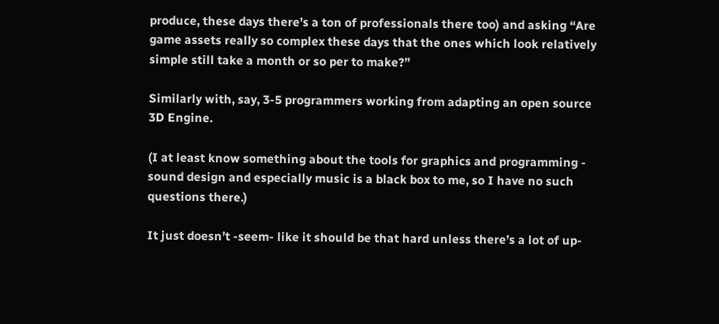produce, these days there’s a ton of professionals there too) and asking “Are game assets really so complex these days that the ones which look relatively simple still take a month or so per to make?”

Similarly with, say, 3-5 programmers working from adapting an open source 3D Engine.

(I at least know something about the tools for graphics and programming - sound design and especially music is a black box to me, so I have no such questions there.)

It just doesn’t -seem- like it should be that hard unless there’s a lot of up-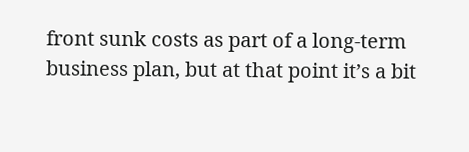front sunk costs as part of a long-term business plan, but at that point it’s a bit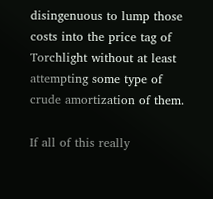disingenuous to lump those costs into the price tag of Torchlight without at least attempting some type of crude amortization of them.

If all of this really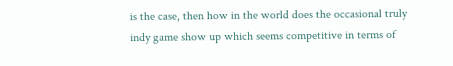is the case, then how in the world does the occasional truly indy game show up which seems competitive in terms of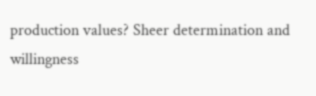production values? Sheer determination and willingness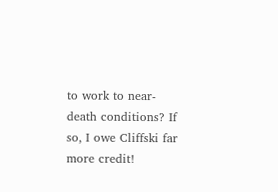to work to near-death conditions? If so, I owe Cliffski far more credit!